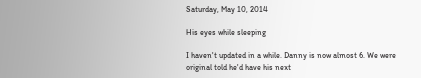Saturday, May 10, 2014

His eyes while sleeping

I haven't updated in a while. Danny is now almost 6. We were original told he'd have his next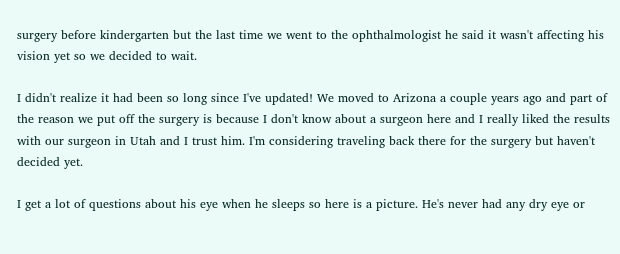surgery before kindergarten but the last time we went to the ophthalmologist he said it wasn't affecting his vision yet so we decided to wait.

I didn't realize it had been so long since I've updated! We moved to Arizona a couple years ago and part of the reason we put off the surgery is because I don't know about a surgeon here and I really liked the results with our surgeon in Utah and I trust him. I'm considering traveling back there for the surgery but haven't decided yet.

I get a lot of questions about his eye when he sleeps so here is a picture. He's never had any dry eye or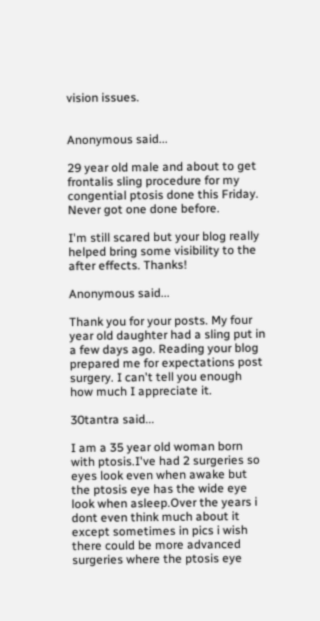vision issues.


Anonymous said...

29 year old male and about to get frontalis sling procedure for my congential ptosis done this Friday. Never got one done before.

I'm still scared but your blog really helped bring some visibility to the after effects. Thanks!

Anonymous said...

Thank you for your posts. My four year old daughter had a sling put in a few days ago. Reading your blog prepared me for expectations post surgery. I can't tell you enough how much I appreciate it.

30tantra said...

I am a 35 year old woman born with ptosis.I've had 2 surgeries so eyes look even when awake but the ptosis eye has the wide eye look when asleep.Over the years i dont even think much about it except sometimes in pics i wish there could be more advanced surgeries where the ptosis eye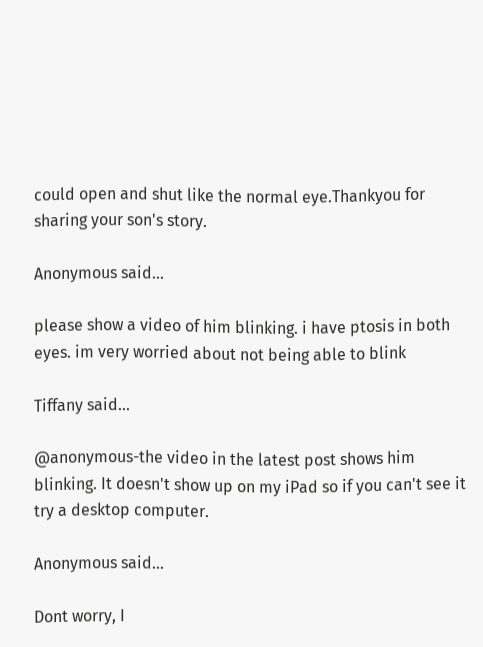could open and shut like the normal eye.Thankyou for sharing your son's story.

Anonymous said...

please show a video of him blinking. i have ptosis in both eyes. im very worried about not being able to blink

Tiffany said...

@anonymous-the video in the latest post shows him blinking. It doesn't show up on my iPad so if you can't see it try a desktop computer.

Anonymous said...

Dont worry, I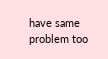have same problem too